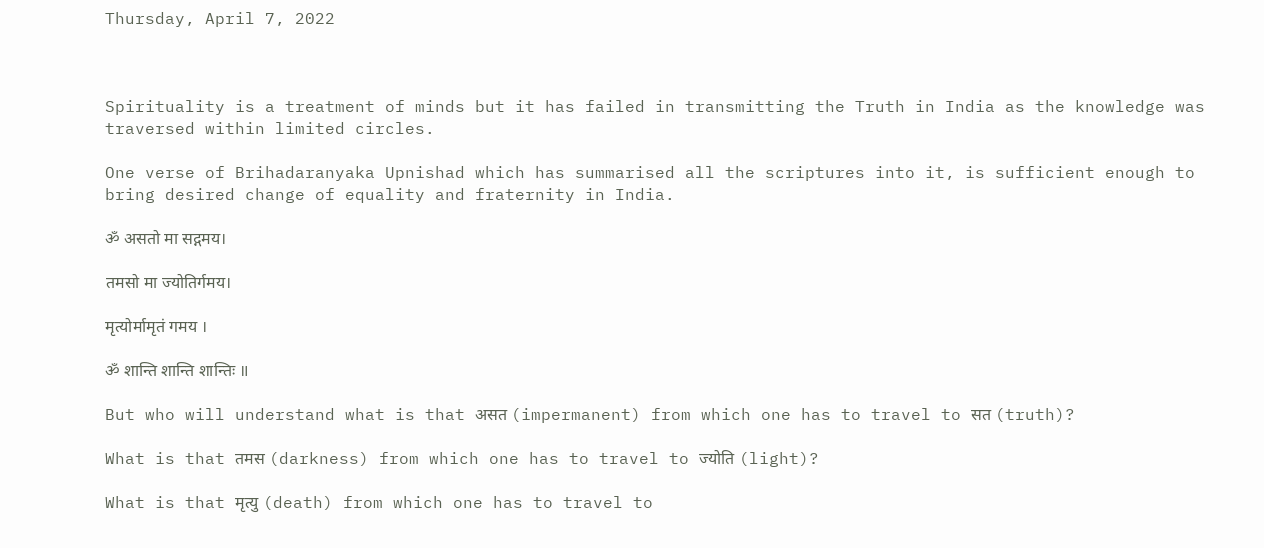Thursday, April 7, 2022



Spirituality is a treatment of minds but it has failed in transmitting the Truth in India as the knowledge was traversed within limited circles.

One verse of Brihadaranyaka Upnishad which has summarised all the scriptures into it, is sufficient enough to bring desired change of equality and fraternity in India.

ॐ असतो मा सद्गमय।

तमसो मा ज्योतिर्गमय।

मृत्योर्मामृतं गमय ।

ॐ शान्ति शान्ति शान्तिः ॥

But who will understand what is that असत (impermanent) from which one has to travel to सत (truth)?

What is that तमस (darkness) from which one has to travel to ज्योति (light)?

What is that मृत्यु (death) from which one has to travel to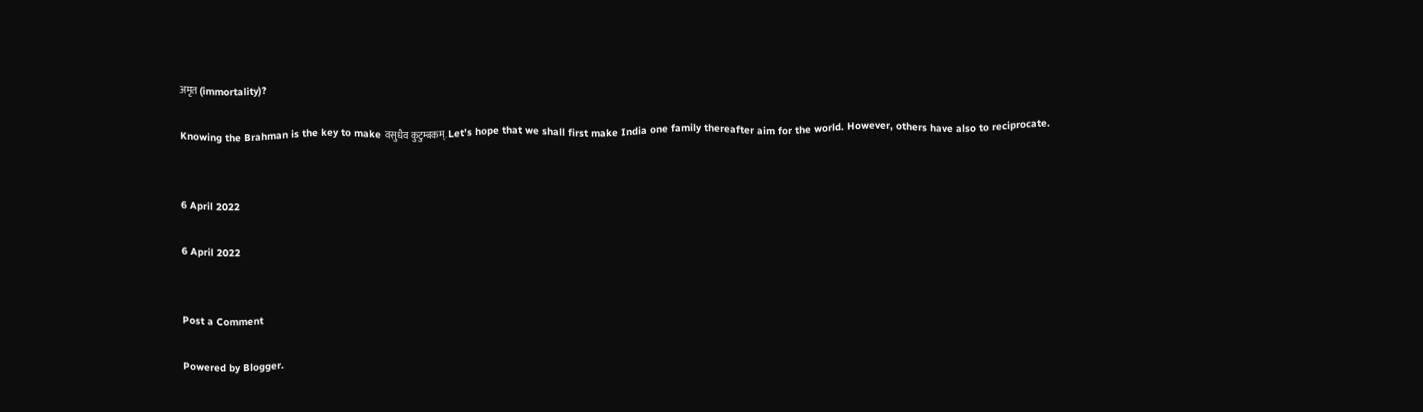अमृत (immortality)?

Knowing the Brahman is the key to make वसुधैव कुटुम्बकम्. Let’s hope that we shall first make India one family thereafter aim for the world. However, others have also to reciprocate.


6 April 2022

6 April 2022


Post a Comment

Powered by Blogger.